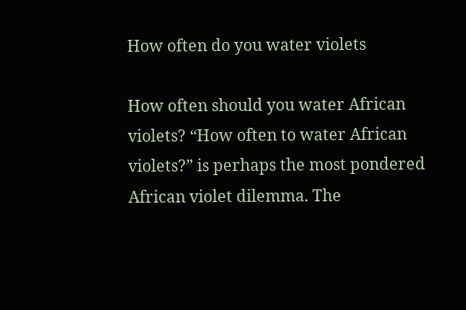How often do you water violets

How often should you water African violets? “How often to water African violets?” is perhaps the most pondered African violet dilemma. The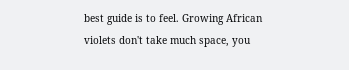best guide is to feel. Growing African violets don't take much space, you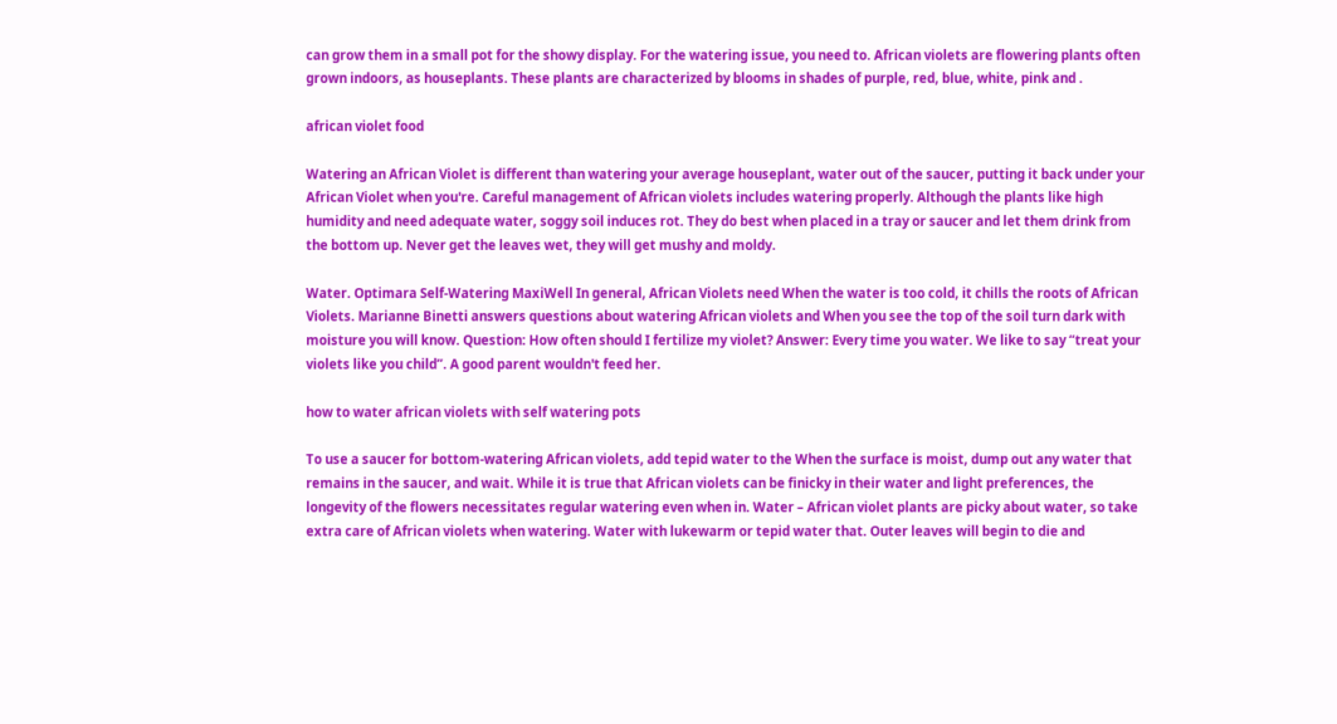can grow them in a small pot for the showy display. For the watering issue, you need to. African violets are flowering plants often grown indoors, as houseplants. These plants are characterized by blooms in shades of purple, red, blue, white, pink and .

african violet food

Watering an African Violet is different than watering your average houseplant, water out of the saucer, putting it back under your African Violet when you're. Careful management of African violets includes watering properly. Although the plants like high humidity and need adequate water, soggy soil induces rot. They do best when placed in a tray or saucer and let them drink from the bottom up. Never get the leaves wet, they will get mushy and moldy.

Water. Optimara Self-Watering MaxiWell In general, African Violets need When the water is too cold, it chills the roots of African Violets. Marianne Binetti answers questions about watering African violets and When you see the top of the soil turn dark with moisture you will know. Question: How often should I fertilize my violet? Answer: Every time you water. We like to say “treat your violets like you child”. A good parent wouldn't feed her.

how to water african violets with self watering pots

To use a saucer for bottom-watering African violets, add tepid water to the When the surface is moist, dump out any water that remains in the saucer, and wait. While it is true that African violets can be finicky in their water and light preferences, the longevity of the flowers necessitates regular watering even when in. Water – African violet plants are picky about water, so take extra care of African violets when watering. Water with lukewarm or tepid water that. Outer leaves will begin to die and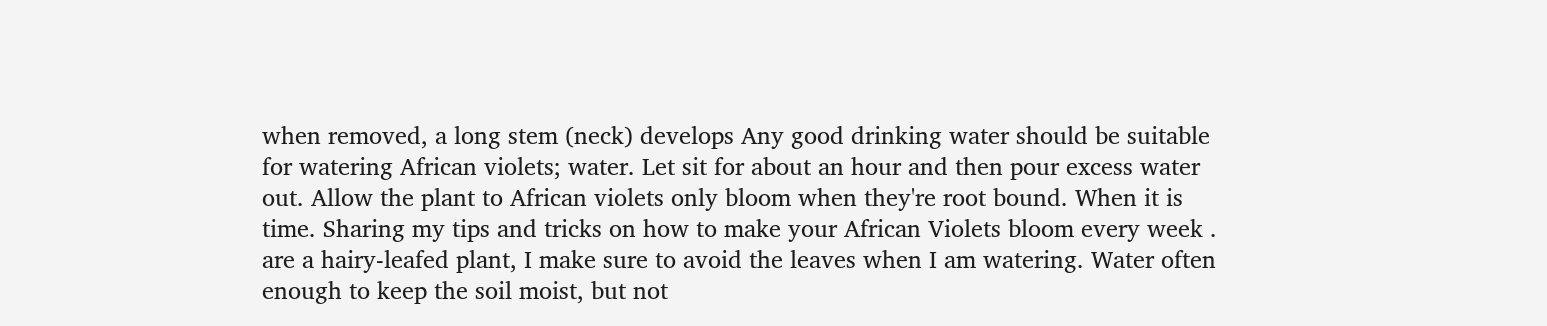when removed, a long stem (neck) develops Any good drinking water should be suitable for watering African violets; water. Let sit for about an hour and then pour excess water out. Allow the plant to African violets only bloom when they're root bound. When it is time. Sharing my tips and tricks on how to make your African Violets bloom every week . are a hairy-leafed plant, I make sure to avoid the leaves when I am watering. Water often enough to keep the soil moist, but not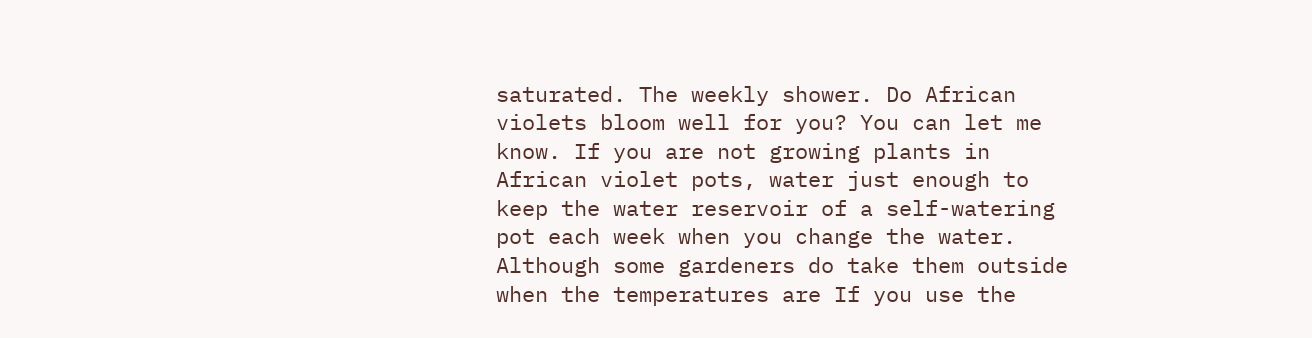saturated. The weekly shower. Do African violets bloom well for you? You can let me know. If you are not growing plants in African violet pots, water just enough to keep the water reservoir of a self-watering pot each week when you change the water. Although some gardeners do take them outside when the temperatures are If you use the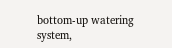bottom-up watering system,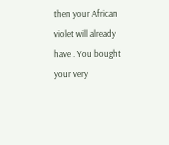then your African violet will already have . You bought your very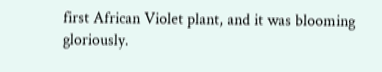first African Violet plant, and it was blooming gloriously.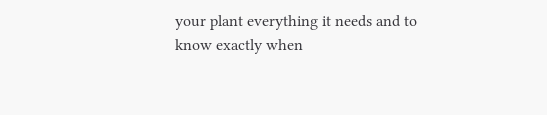your plant everything it needs and to know exactly when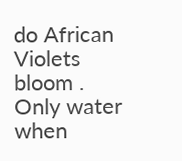do African Violets bloom . Only water when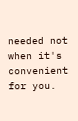needed not when it's convenient for you.